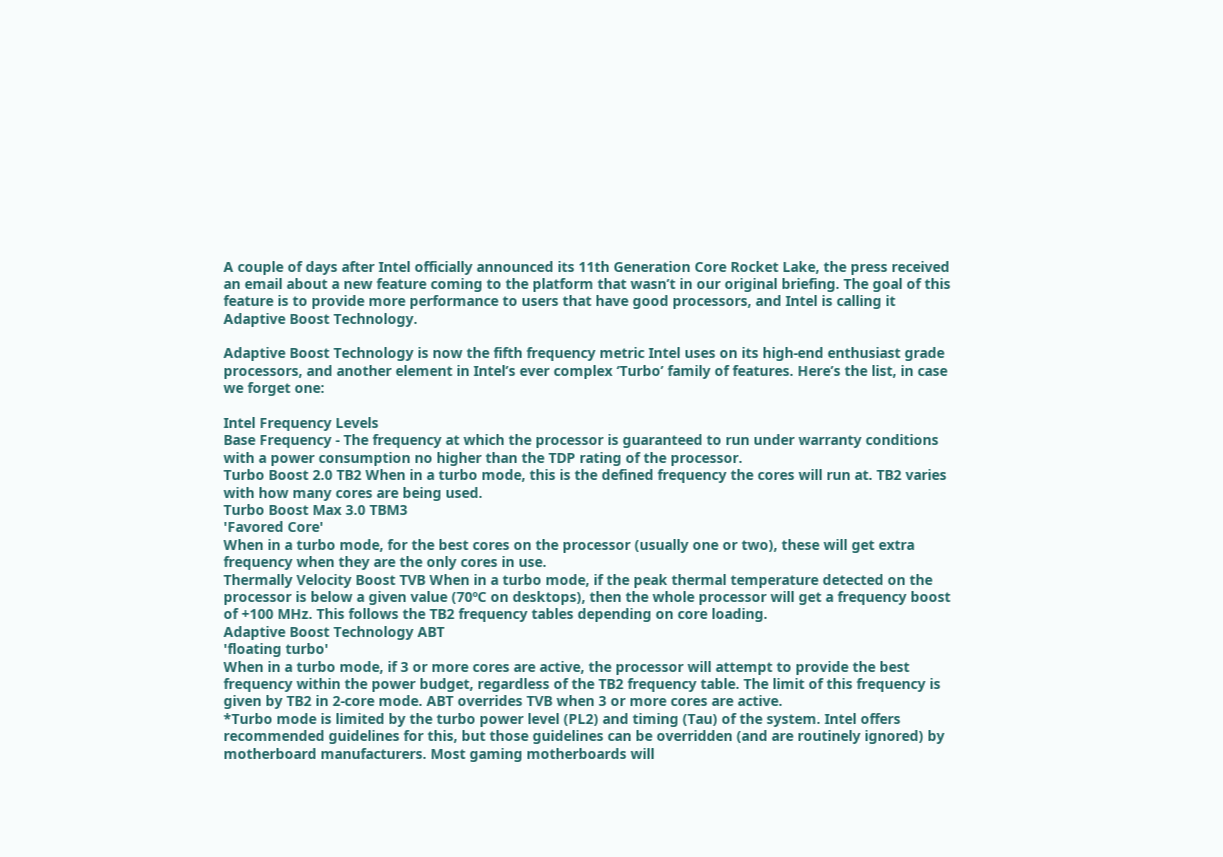A couple of days after Intel officially announced its 11th Generation Core Rocket Lake, the press received an email about a new feature coming to the platform that wasn’t in our original briefing. The goal of this feature is to provide more performance to users that have good processors, and Intel is calling it Adaptive Boost Technology.

Adaptive Boost Technology is now the fifth frequency metric Intel uses on its high-end enthusiast grade processors, and another element in Intel’s ever complex ‘Turbo’ family of features. Here’s the list, in case we forget one:

Intel Frequency Levels
Base Frequency - The frequency at which the processor is guaranteed to run under warranty conditions with a power consumption no higher than the TDP rating of the processor.
Turbo Boost 2.0 TB2 When in a turbo mode, this is the defined frequency the cores will run at. TB2 varies with how many cores are being used.
Turbo Boost Max 3.0 TBM3
'Favored Core'
When in a turbo mode, for the best cores on the processor (usually one or two), these will get extra frequency when they are the only cores in use.
Thermally Velocity Boost TVB When in a turbo mode, if the peak thermal temperature detected on the processor is below a given value (70ºC on desktops), then the whole processor will get a frequency boost of +100 MHz. This follows the TB2 frequency tables depending on core loading.
Adaptive Boost Technology ABT
'floating turbo'
When in a turbo mode, if 3 or more cores are active, the processor will attempt to provide the best frequency within the power budget, regardless of the TB2 frequency table. The limit of this frequency is given by TB2 in 2-core mode. ABT overrides TVB when 3 or more cores are active.
*Turbo mode is limited by the turbo power level (PL2) and timing (Tau) of the system. Intel offers recommended guidelines for this, but those guidelines can be overridden (and are routinely ignored) by motherboard manufacturers. Most gaming motherboards will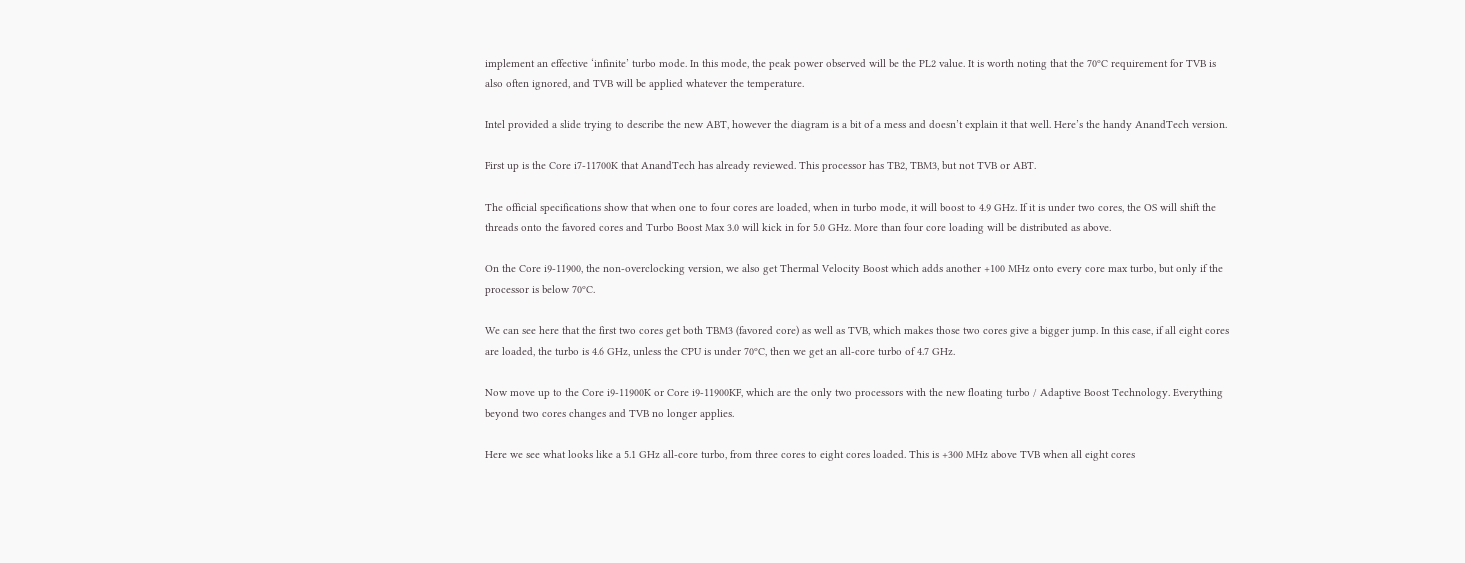implement an effective ‘infinite’ turbo mode. In this mode, the peak power observed will be the PL2 value. It is worth noting that the 70ºC requirement for TVB is also often ignored, and TVB will be applied whatever the temperature.

Intel provided a slide trying to describe the new ABT, however the diagram is a bit of a mess and doesn’t explain it that well. Here’s the handy AnandTech version.

First up is the Core i7-11700K that AnandTech has already reviewed. This processor has TB2, TBM3, but not TVB or ABT.

The official specifications show that when one to four cores are loaded, when in turbo mode, it will boost to 4.9 GHz. If it is under two cores, the OS will shift the threads onto the favored cores and Turbo Boost Max 3.0 will kick in for 5.0 GHz. More than four core loading will be distributed as above.

On the Core i9-11900, the non-overclocking version, we also get Thermal Velocity Boost which adds another +100 MHz onto every core max turbo, but only if the processor is below 70ºC.

We can see here that the first two cores get both TBM3 (favored core) as well as TVB, which makes those two cores give a bigger jump. In this case, if all eight cores are loaded, the turbo is 4.6 GHz, unless the CPU is under 70ºC, then we get an all-core turbo of 4.7 GHz.

Now move up to the Core i9-11900K or Core i9-11900KF, which are the only two processors with the new floating turbo / Adaptive Boost Technology. Everything beyond two cores changes and TVB no longer applies.

Here we see what looks like a 5.1 GHz all-core turbo, from three cores to eight cores loaded. This is +300 MHz above TVB when all eight cores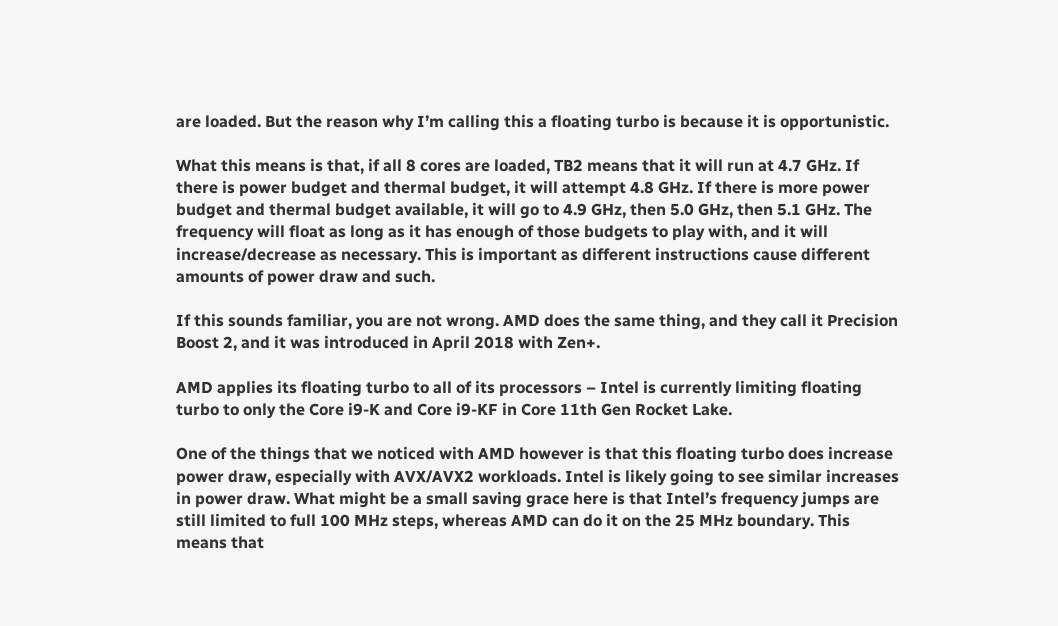are loaded. But the reason why I’m calling this a floating turbo is because it is opportunistic.

What this means is that, if all 8 cores are loaded, TB2 means that it will run at 4.7 GHz. If there is power budget and thermal budget, it will attempt 4.8 GHz. If there is more power budget and thermal budget available, it will go to 4.9 GHz, then 5.0 GHz, then 5.1 GHz. The frequency will float as long as it has enough of those budgets to play with, and it will increase/decrease as necessary. This is important as different instructions cause different amounts of power draw and such.

If this sounds familiar, you are not wrong. AMD does the same thing, and they call it Precision Boost 2, and it was introduced in April 2018 with Zen+.

AMD applies its floating turbo to all of its processors – Intel is currently limiting floating turbo to only the Core i9-K and Core i9-KF in Core 11th Gen Rocket Lake.

One of the things that we noticed with AMD however is that this floating turbo does increase power draw, especially with AVX/AVX2 workloads. Intel is likely going to see similar increases in power draw. What might be a small saving grace here is that Intel’s frequency jumps are still limited to full 100 MHz steps, whereas AMD can do it on the 25 MHz boundary. This means that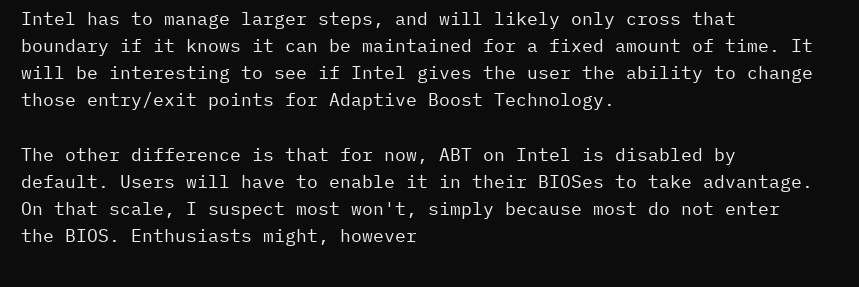Intel has to manage larger steps, and will likely only cross that boundary if it knows it can be maintained for a fixed amount of time. It will be interesting to see if Intel gives the user the ability to change those entry/exit points for Adaptive Boost Technology.

The other difference is that for now, ABT on Intel is disabled by default. Users will have to enable it in their BIOSes to take advantage. On that scale, I suspect most won't, simply because most do not enter the BIOS. Enthusiasts might, however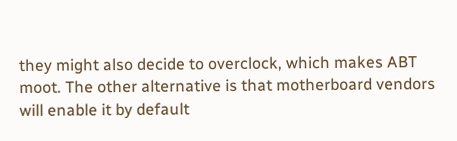they might also decide to overclock, which makes ABT moot. The other alternative is that motherboard vendors will enable it by default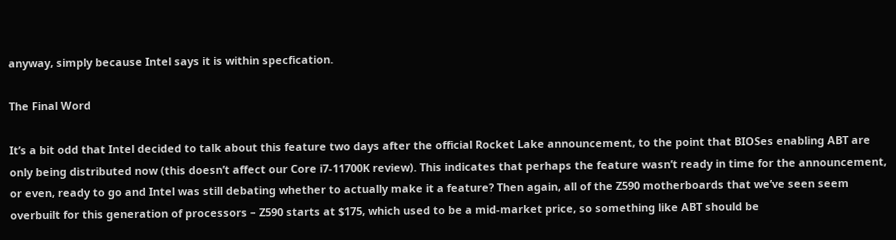anyway, simply because Intel says it is within specfication.

The Final Word

It’s a bit odd that Intel decided to talk about this feature two days after the official Rocket Lake announcement, to the point that BIOSes enabling ABT are only being distributed now (this doesn’t affect our Core i7-11700K review). This indicates that perhaps the feature wasn’t ready in time for the announcement, or even, ready to go and Intel was still debating whether to actually make it a feature? Then again, all of the Z590 motherboards that we’ve seen seem overbuilt for this generation of processors – Z590 starts at $175, which used to be a mid-market price, so something like ABT should be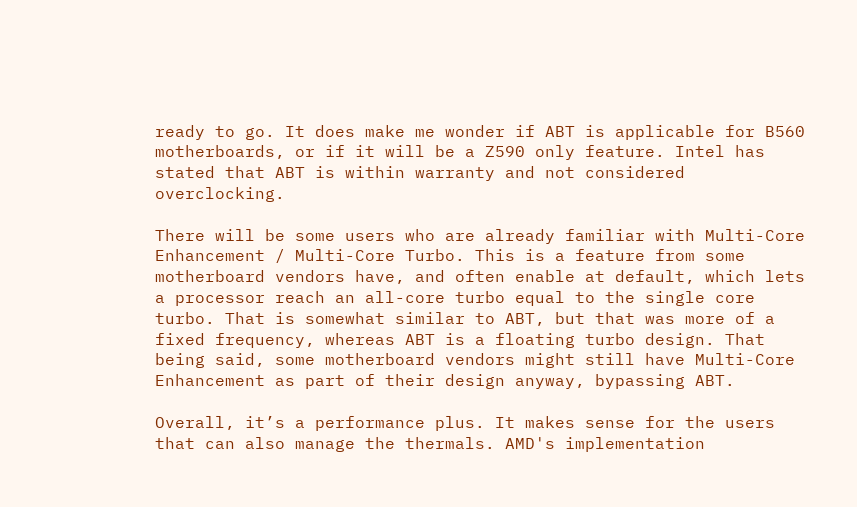ready to go. It does make me wonder if ABT is applicable for B560 motherboards, or if it will be a Z590 only feature. Intel has stated that ABT is within warranty and not considered overclocking.

There will be some users who are already familiar with Multi-Core Enhancement / Multi-Core Turbo. This is a feature from some motherboard vendors have, and often enable at default, which lets a processor reach an all-core turbo equal to the single core turbo. That is somewhat similar to ABT, but that was more of a fixed frequency, whereas ABT is a floating turbo design. That being said, some motherboard vendors might still have Multi-Core Enhancement as part of their design anyway, bypassing ABT.

Overall, it’s a performance plus. It makes sense for the users that can also manage the thermals. AMD's implementation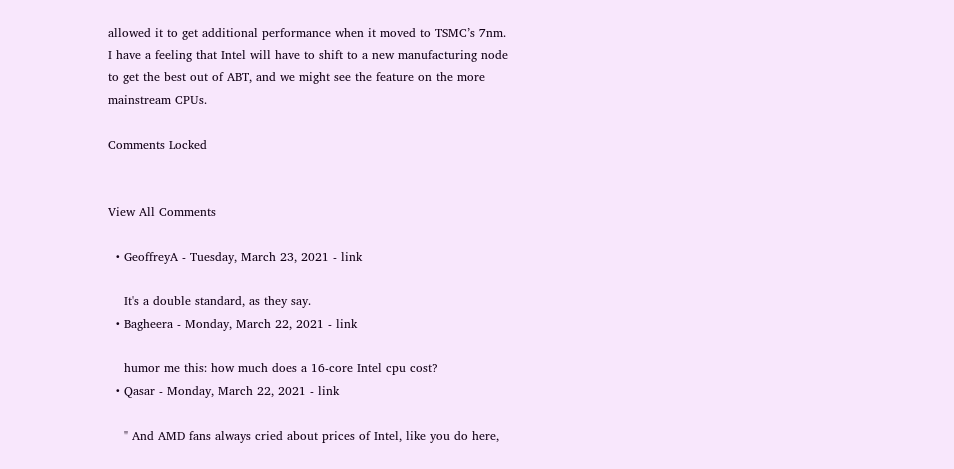allowed it to get additional performance when it moved to TSMC’s 7nm. I have a feeling that Intel will have to shift to a new manufacturing node to get the best out of ABT, and we might see the feature on the more mainstream CPUs.

Comments Locked


View All Comments

  • GeoffreyA - Tuesday, March 23, 2021 - link

    It's a double standard, as they say.
  • Bagheera - Monday, March 22, 2021 - link

    humor me this: how much does a 16-core Intel cpu cost?
  • Qasar - Monday, March 22, 2021 - link

    " And AMD fans always cried about prices of Intel, like you do here,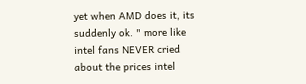yet when AMD does it, its suddenly ok. " more like intel fans NEVER cried about the prices intel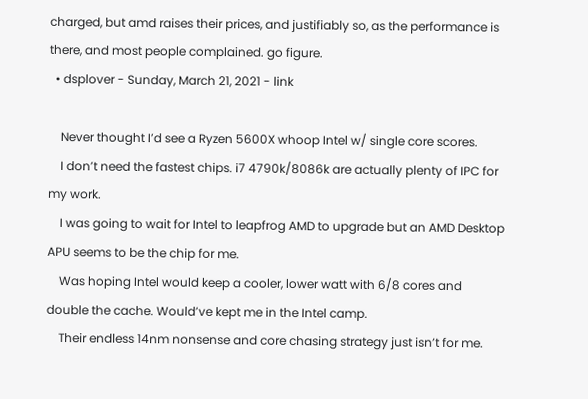charged, but amd raises their prices, and justifiably so, as the performance is there, and most people complained. go figure.
  • dsplover - Sunday, March 21, 2021 - link

    Never thought I’d see a Ryzen 5600X whoop Intel w/ single core scores.
    I don’t need the fastest chips. i7 4790k/8086k are actually plenty of IPC for my work.
    I was going to wait for Intel to leapfrog AMD to upgrade but an AMD Desktop APU seems to be the chip for me.
    Was hoping Intel would keep a cooler, lower watt with 6/8 cores and double the cache. Would’ve kept me in the Intel camp.
    Their endless 14nm nonsense and core chasing strategy just isn’t for me.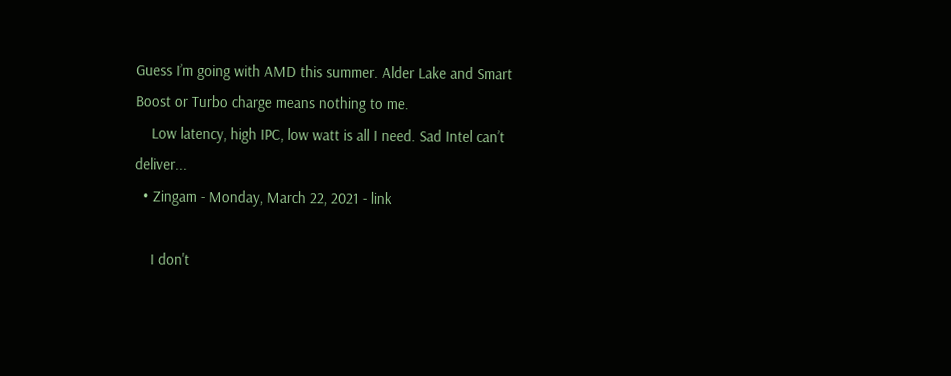Guess I’m going with AMD this summer. Alder Lake and Smart Boost or Turbo charge means nothing to me.
    Low latency, high IPC, low watt is all I need. Sad Intel can’t deliver...
  • Zingam - Monday, March 22, 2021 - link

    I don't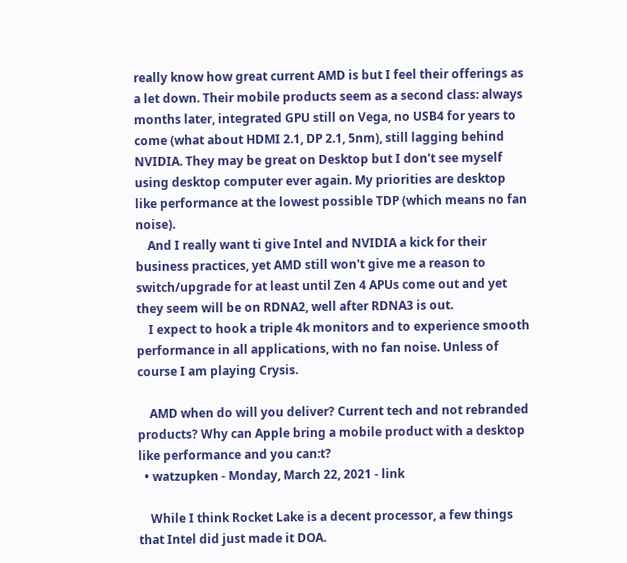really know how great current AMD is but I feel their offerings as a let down. Their mobile products seem as a second class: always months later, integrated GPU still on Vega, no USB4 for years to come (what about HDMI 2.1, DP 2.1, 5nm), still lagging behind NVIDIA. They may be great on Desktop but I don't see myself using desktop computer ever again. My priorities are desktop like performance at the lowest possible TDP (which means no fan noise).
    And I really want ti give Intel and NVIDIA a kick for their business practices, yet AMD still won't give me a reason to switch/upgrade for at least until Zen 4 APUs come out and yet they seem will be on RDNA2, well after RDNA3 is out.
    I expect to hook a triple 4k monitors and to experience smooth performance in all applications, with no fan noise. Unless of course I am playing Crysis.

    AMD when do will you deliver? Current tech and not rebranded products? Why can Apple bring a mobile product with a desktop like performance and you can:t?
  • watzupken - Monday, March 22, 2021 - link

    While I think Rocket Lake is a decent processor, a few things that Intel did just made it DOA.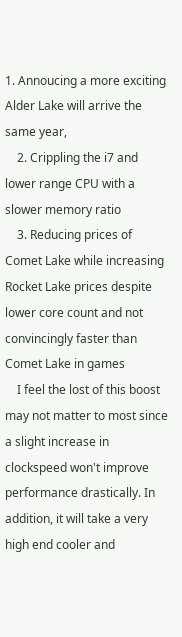1. Annoucing a more exciting Alder Lake will arrive the same year,
    2. Crippling the i7 and lower range CPU with a slower memory ratio
    3. Reducing prices of Comet Lake while increasing Rocket Lake prices despite lower core count and not convincingly faster than Comet Lake in games
    I feel the lost of this boost may not matter to most since a slight increase in clockspeed won't improve performance drastically. In addition, it will take a very high end cooler and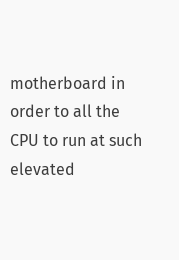motherboard in order to all the CPU to run at such elevated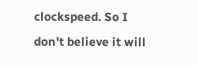clockspeed. So I don't believe it will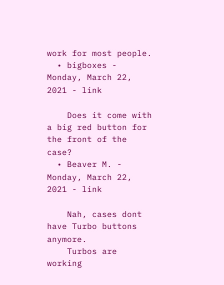work for most people.
  • bigboxes - Monday, March 22, 2021 - link

    Does it come with a big red button for the front of the case?
  • Beaver M. - Monday, March 22, 2021 - link

    Nah, cases dont have Turbo buttons anymore.
    Turbos are working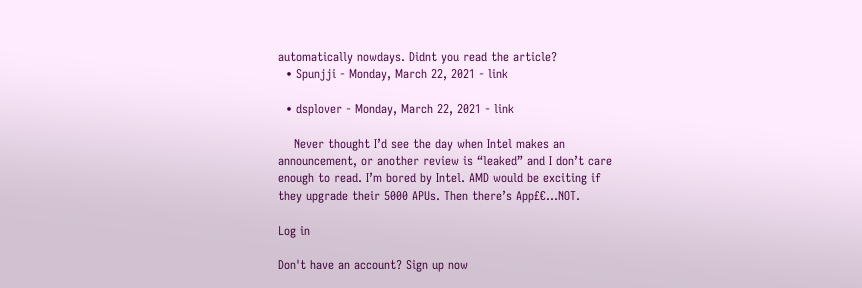automatically nowdays. Didnt you read the article?
  • Spunjji - Monday, March 22, 2021 - link

  • dsplover - Monday, March 22, 2021 - link

    Never thought I’d see the day when Intel makes an announcement, or another review is “leaked” and I don’t care enough to read. I’m bored by Intel. AMD would be exciting if they upgrade their 5000 APUs. Then there’s App£€...NOT.

Log in

Don't have an account? Sign up now